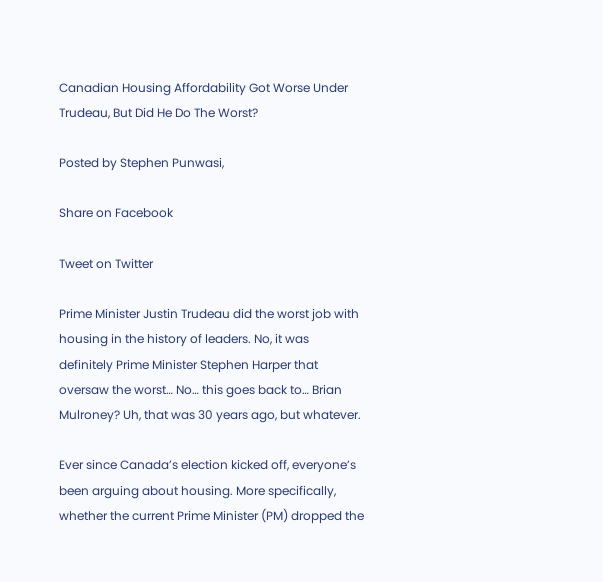Canadian Housing Affordability Got Worse Under Trudeau, But Did He Do The Worst?

Posted by Stephen Punwasi,

Share on Facebook

Tweet on Twitter

Prime Minister Justin Trudeau did the worst job with housing in the history of leaders. No, it was definitely Prime Minister Stephen Harper that oversaw the worst… No… this goes back to… Brian Mulroney? Uh, that was 30 years ago, but whatever.

Ever since Canada’s election kicked off, everyone’s been arguing about housing. More specifically, whether the current Prime Minister (PM) dropped the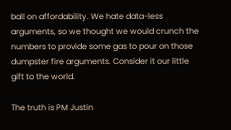ball on affordability. We hate data-less arguments, so we thought we would crunch the numbers to provide some gas to pour on those dumpster fire arguments. Consider it our little gift to the world.

The truth is PM Justin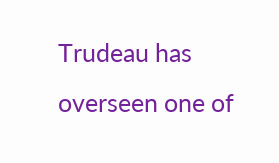Trudeau has overseen one of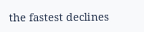the fastest declines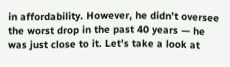in affordability. However, he didn’t oversee the worst drop in the past 40 years — he was just close to it. Let’s take a look at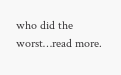who did the worst…read more.